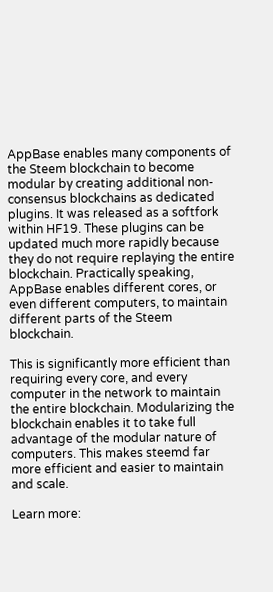AppBase enables many components of the Steem blockchain to become modular by creating additional non-consensus blockchains as dedicated plugins. It was released as a softfork within HF19. These plugins can be updated much more rapidly because they do not require replaying the entire blockchain. Practically speaking, AppBase enables different cores, or even different computers, to maintain different parts of the Steem blockchain.

This is significantly more efficient than requiring every core, and every computer in the network to maintain the entire blockchain. Modularizing the blockchain enables it to take full advantage of the modular nature of computers. This makes steemd far more efficient and easier to maintain and scale.

Learn more: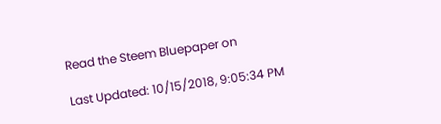Read the Steem Bluepaper on

Last Updated: 10/15/2018, 9:05:34 PM